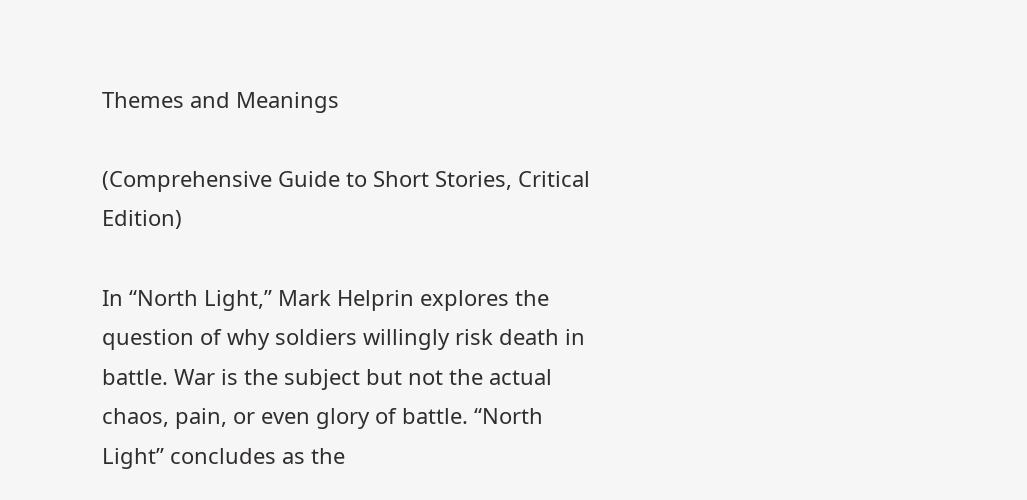Themes and Meanings

(Comprehensive Guide to Short Stories, Critical Edition)

In “North Light,” Mark Helprin explores the question of why soldiers willingly risk death in battle. War is the subject but not the actual chaos, pain, or even glory of battle. “North Light” concludes as the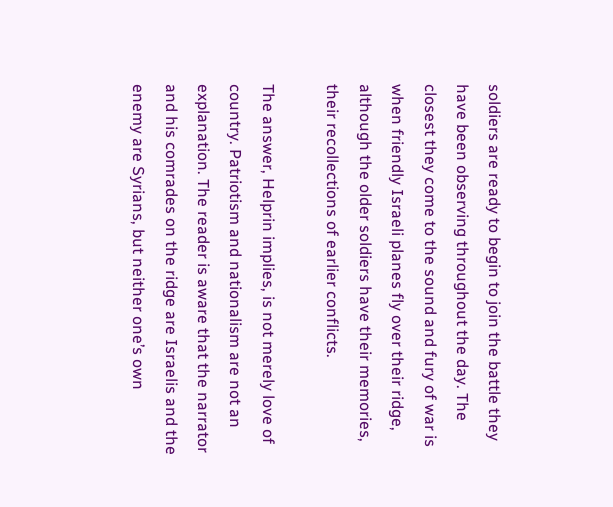soldiers are ready to begin to join the battle they have been observing throughout the day. The closest they come to the sound and fury of war is when friendly Israeli planes fly over their ridge, although the older soldiers have their memories, their recollections of earlier conflicts.

The answer, Helprin implies, is not merely love of country. Patriotism and nationalism are not an explanation. The reader is aware that the narrator and his comrades on the ridge are Israelis and the enemy are Syrians, but neither one’s own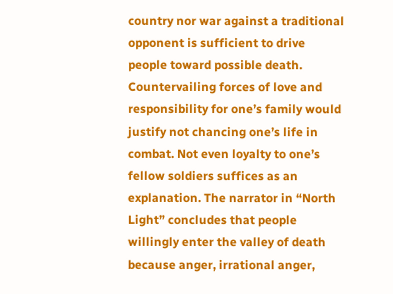country nor war against a traditional opponent is sufficient to drive people toward possible death. Countervailing forces of love and responsibility for one’s family would justify not chancing one’s life in combat. Not even loyalty to one’s fellow soldiers suffices as an explanation. The narrator in “North Light” concludes that people willingly enter the valley of death because anger, irrational anger,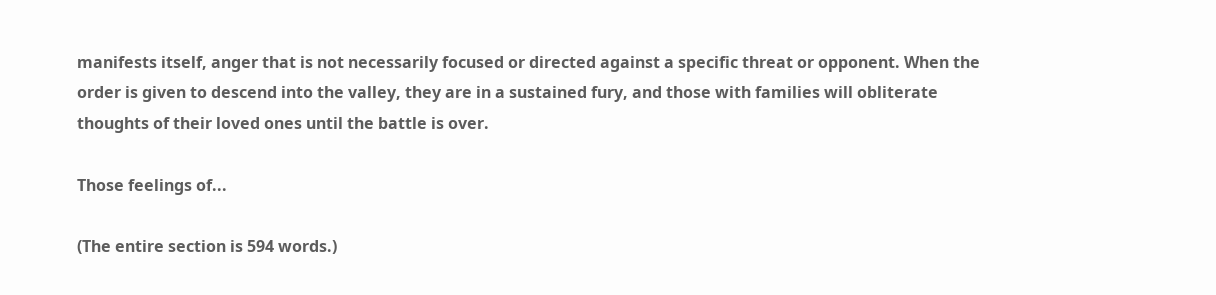manifests itself, anger that is not necessarily focused or directed against a specific threat or opponent. When the order is given to descend into the valley, they are in a sustained fury, and those with families will obliterate thoughts of their loved ones until the battle is over.

Those feelings of...

(The entire section is 594 words.)